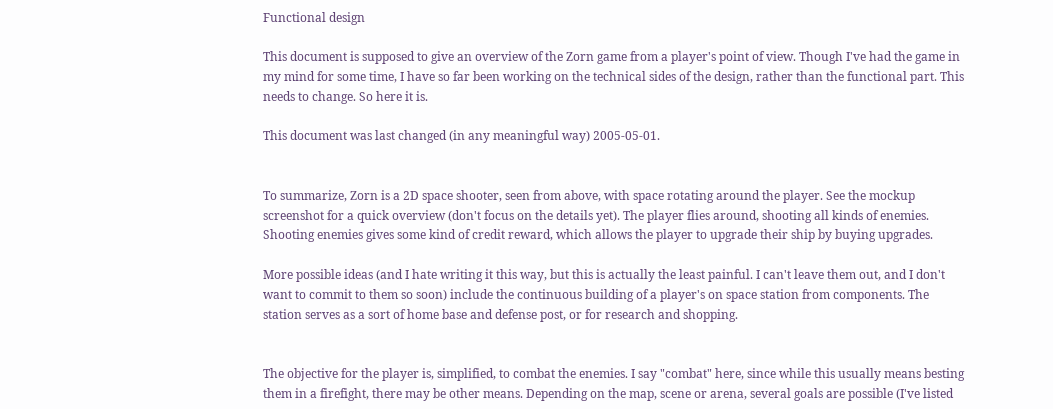Functional design

This document is supposed to give an overview of the Zorn game from a player's point of view. Though I've had the game in my mind for some time, I have so far been working on the technical sides of the design, rather than the functional part. This needs to change. So here it is.

This document was last changed (in any meaningful way) 2005-05-01.


To summarize, Zorn is a 2D space shooter, seen from above, with space rotating around the player. See the mockup screenshot for a quick overview (don't focus on the details yet). The player flies around, shooting all kinds of enemies. Shooting enemies gives some kind of credit reward, which allows the player to upgrade their ship by buying upgrades.

More possible ideas (and I hate writing it this way, but this is actually the least painful. I can't leave them out, and I don't want to commit to them so soon) include the continuous building of a player's on space station from components. The station serves as a sort of home base and defense post, or for research and shopping.


The objective for the player is, simplified, to combat the enemies. I say "combat" here, since while this usually means besting them in a firefight, there may be other means. Depending on the map, scene or arena, several goals are possible (I've listed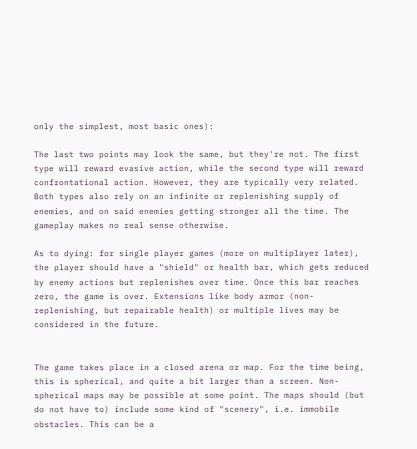only the simplest, most basic ones):

The last two points may look the same, but they're not. The first type will reward evasive action, while the second type will reward confrontational action. However, they are typically very related. Both types also rely on an infinite or replenishing supply of enemies, and on said enemies getting stronger all the time. The gameplay makes no real sense otherwise.

As to dying: for single player games (more on multiplayer later), the player should have a "shield" or health bar, which gets reduced by enemy actions but replenishes over time. Once this bar reaches zero, the game is over. Extensions like body armor (non-replenishing, but repairable health) or multiple lives may be considered in the future.


The game takes place in a closed arena or map. For the time being, this is spherical, and quite a bit larger than a screen. Non-spherical maps may be possible at some point. The maps should (but do not have to) include some kind of "scenery", i.e. immobile obstacles. This can be a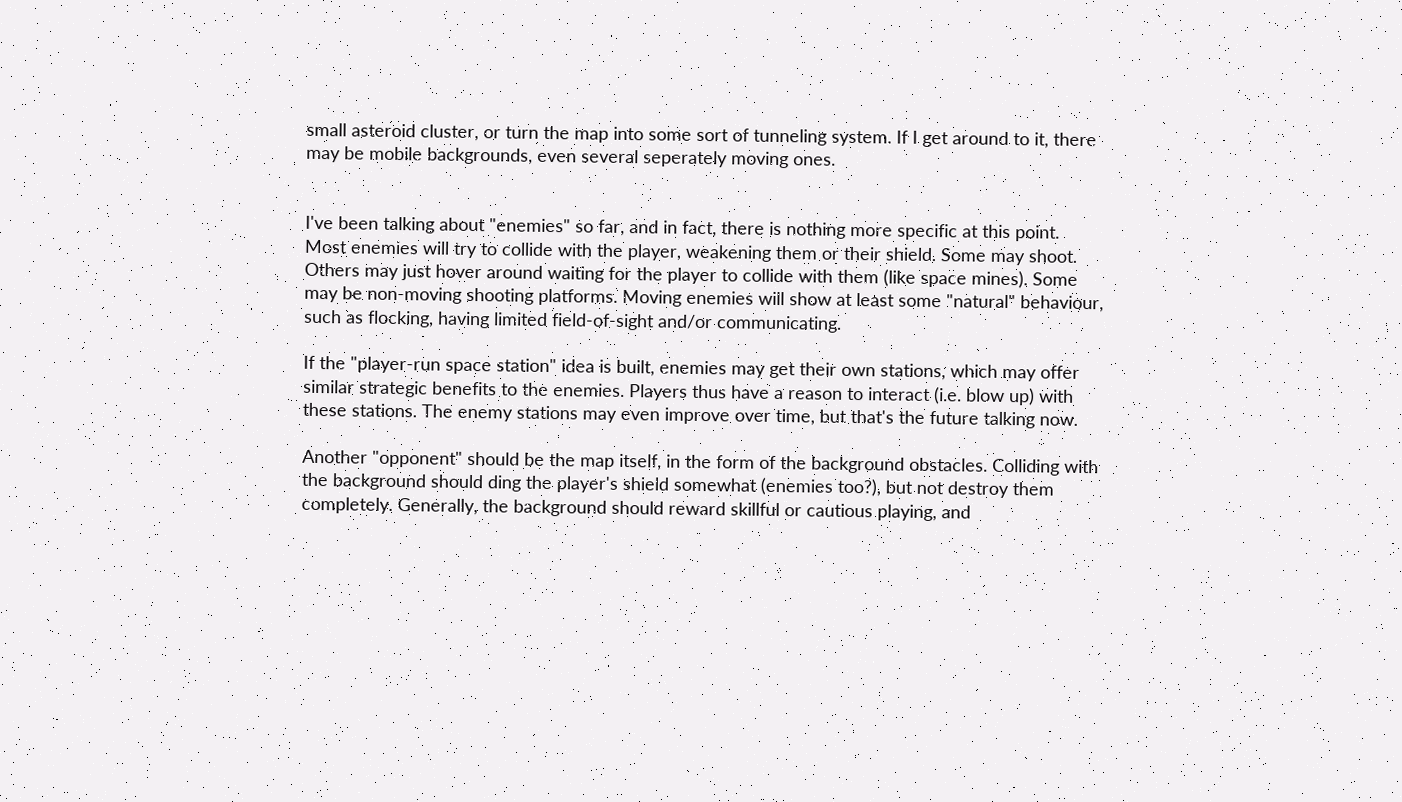small asteroid cluster, or turn the map into some sort of tunneling system. If I get around to it, there may be mobile backgrounds, even several seperately moving ones.


I've been talking about "enemies" so far, and in fact, there is nothing more specific at this point. Most enemies will try to collide with the player, weakening them or their shield. Some may shoot. Others may just hover around waiting for the player to collide with them (like space mines). Some may be non-moving shooting platforms. Moving enemies will show at least some "natural" behaviour, such as flocking, having limited field-of-sight and/or communicating.

If the "player-run space station" idea is built, enemies may get their own stations, which may offer similar strategic benefits to the enemies. Players thus have a reason to interact (i.e. blow up) with these stations. The enemy stations may even improve over time, but that's the future talking now.

Another "opponent" should be the map itself, in the form of the background obstacles. Colliding with the background should ding the player's shield somewhat (enemies too?), but not destroy them completely. Generally, the background should reward skillful or cautious playing, and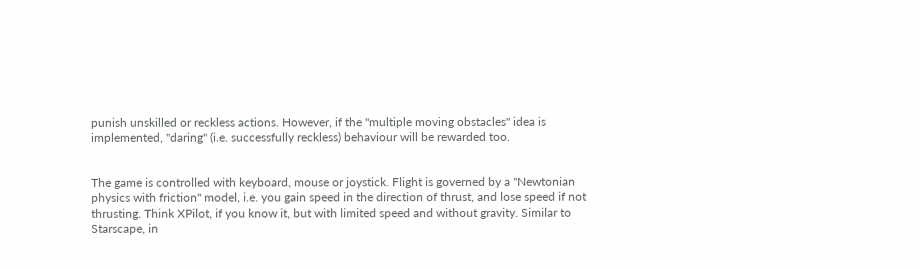punish unskilled or reckless actions. However, if the "multiple moving obstacles" idea is implemented, "daring" (i.e. successfully reckless) behaviour will be rewarded too.


The game is controlled with keyboard, mouse or joystick. Flight is governed by a "Newtonian physics with friction" model, i.e. you gain speed in the direction of thrust, and lose speed if not thrusting. Think XPilot, if you know it, but with limited speed and without gravity. Similar to Starscape, in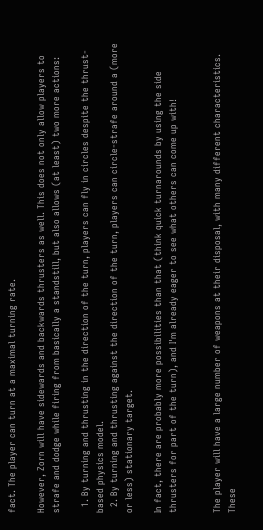fact. The player can turn at a maximal turning rate.

However, Zorn will have sidewards and backwards thrusters as well. This does not only allow players to strafe and dodge while firing from basically a standstill, but also allows (at least) two more actions:

  1. By turning and thrusting in the direction of the turn, players can fly in circles despite the thrust-based physics model.
  2. By turning and thrusting against the direction of the turn, players can circle-strafe around a (more or less) stationary target.

In fact, there are probably more possibilities than that (think quick turnarounds by using the side thrusters for part of the turn), and I'm already eager to see what others can come up with!


The player will have a large number of weapons at their disposal, with many different characteristics. These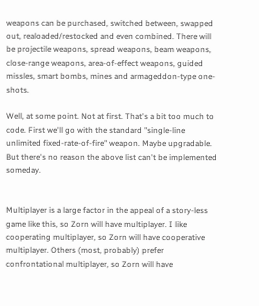weapons can be purchased, switched between, swapped out, realoaded/restocked and even combined. There will be projectile weapons, spread weapons, beam weapons, close-range weapons, area-of-effect weapons, guided missles, smart bombs, mines and armageddon-type one-shots.

Well, at some point. Not at first. That's a bit too much to code. First we'll go with the standard "single-line unlimited fixed-rate-of-fire" weapon. Maybe upgradable. But there's no reason the above list can't be implemented someday.


Multiplayer is a large factor in the appeal of a story-less game like this, so Zorn will have multiplayer. I like cooperating multiplayer, so Zorn will have cooperative multiplayer. Others (most, probably) prefer confrontational multiplayer, so Zorn will have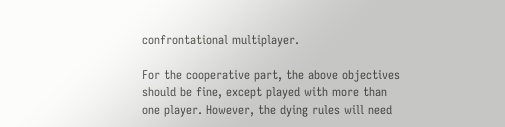confrontational multiplayer.

For the cooperative part, the above objectives should be fine, except played with more than one player. However, the dying rules will need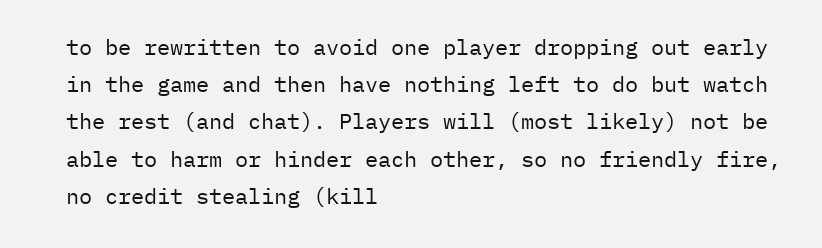to be rewritten to avoid one player dropping out early in the game and then have nothing left to do but watch the rest (and chat). Players will (most likely) not be able to harm or hinder each other, so no friendly fire, no credit stealing (kill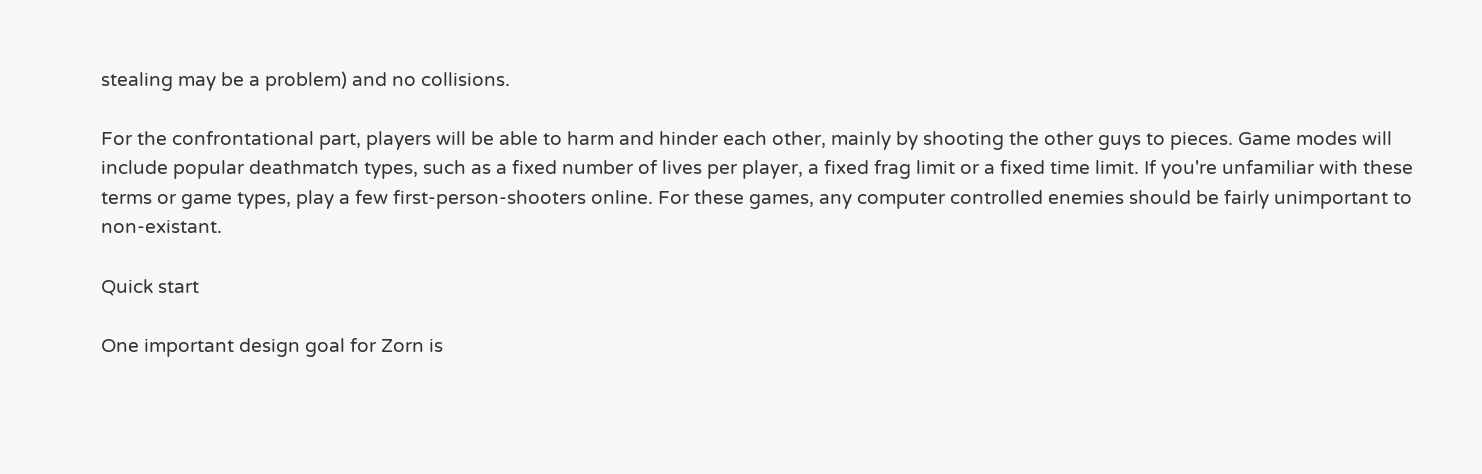stealing may be a problem) and no collisions.

For the confrontational part, players will be able to harm and hinder each other, mainly by shooting the other guys to pieces. Game modes will include popular deathmatch types, such as a fixed number of lives per player, a fixed frag limit or a fixed time limit. If you're unfamiliar with these terms or game types, play a few first-person-shooters online. For these games, any computer controlled enemies should be fairly unimportant to non-existant.

Quick start

One important design goal for Zorn is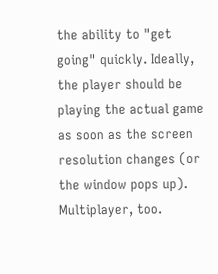the ability to "get going" quickly. Ideally, the player should be playing the actual game as soon as the screen resolution changes (or the window pops up). Multiplayer, too.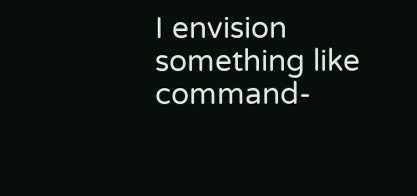I envision something like command-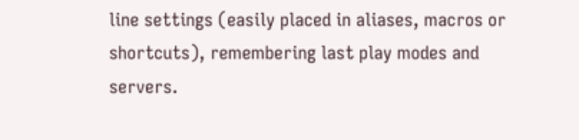line settings (easily placed in aliases, macros or shortcuts), remembering last play modes and servers.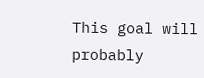This goal will probably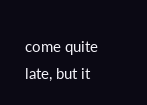come quite late, but it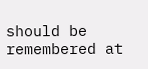should be remembered at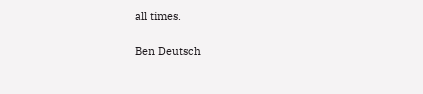all times.

Ben Deutsch